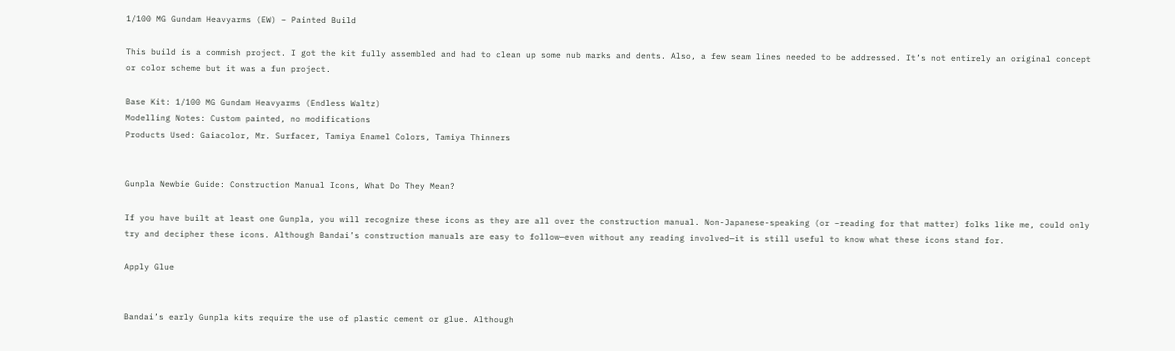1/100 MG Gundam Heavyarms (EW) – Painted Build

This build is a commish project. I got the kit fully assembled and had to clean up some nub marks and dents. Also, a few seam lines needed to be addressed. It’s not entirely an original concept or color scheme but it was a fun project.

Base Kit: 1/100 MG Gundam Heavyarms (Endless Waltz)
Modelling Notes: Custom painted, no modifications
Products Used: Gaiacolor, Mr. Surfacer, Tamiya Enamel Colors, Tamiya Thinners


Gunpla Newbie Guide: Construction Manual Icons, What Do They Mean?

If you have built at least one Gunpla, you will recognize these icons as they are all over the construction manual. Non-Japanese-speaking (or –reading for that matter) folks like me, could only try and decipher these icons. Although Bandai’s construction manuals are easy to follow—even without any reading involved—it is still useful to know what these icons stand for.

Apply Glue


Bandai’s early Gunpla kits require the use of plastic cement or glue. Although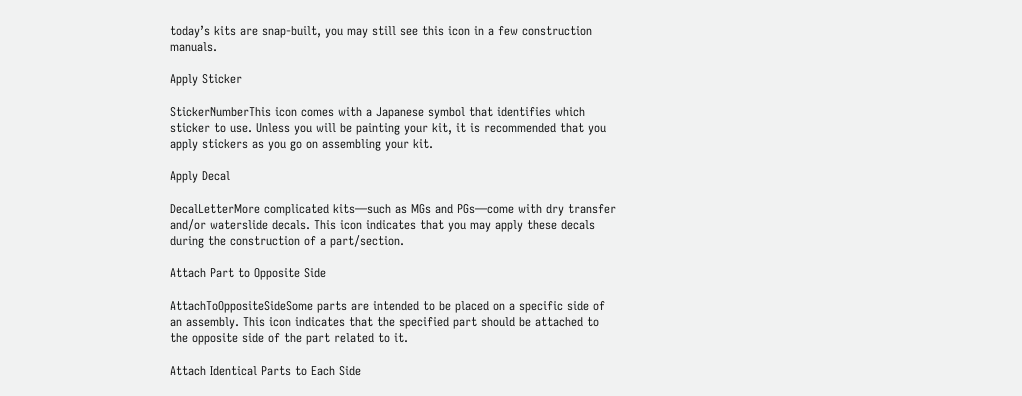today’s kits are snap-built, you may still see this icon in a few construction manuals.

Apply Sticker

StickerNumberThis icon comes with a Japanese symbol that identifies which sticker to use. Unless you will be painting your kit, it is recommended that you apply stickers as you go on assembling your kit.

Apply Decal

DecalLetterMore complicated kits—such as MGs and PGs—come with dry transfer and/or waterslide decals. This icon indicates that you may apply these decals during the construction of a part/section.

Attach Part to Opposite Side

AttachToOppositeSideSome parts are intended to be placed on a specific side of an assembly. This icon indicates that the specified part should be attached to the opposite side of the part related to it.

Attach Identical Parts to Each Side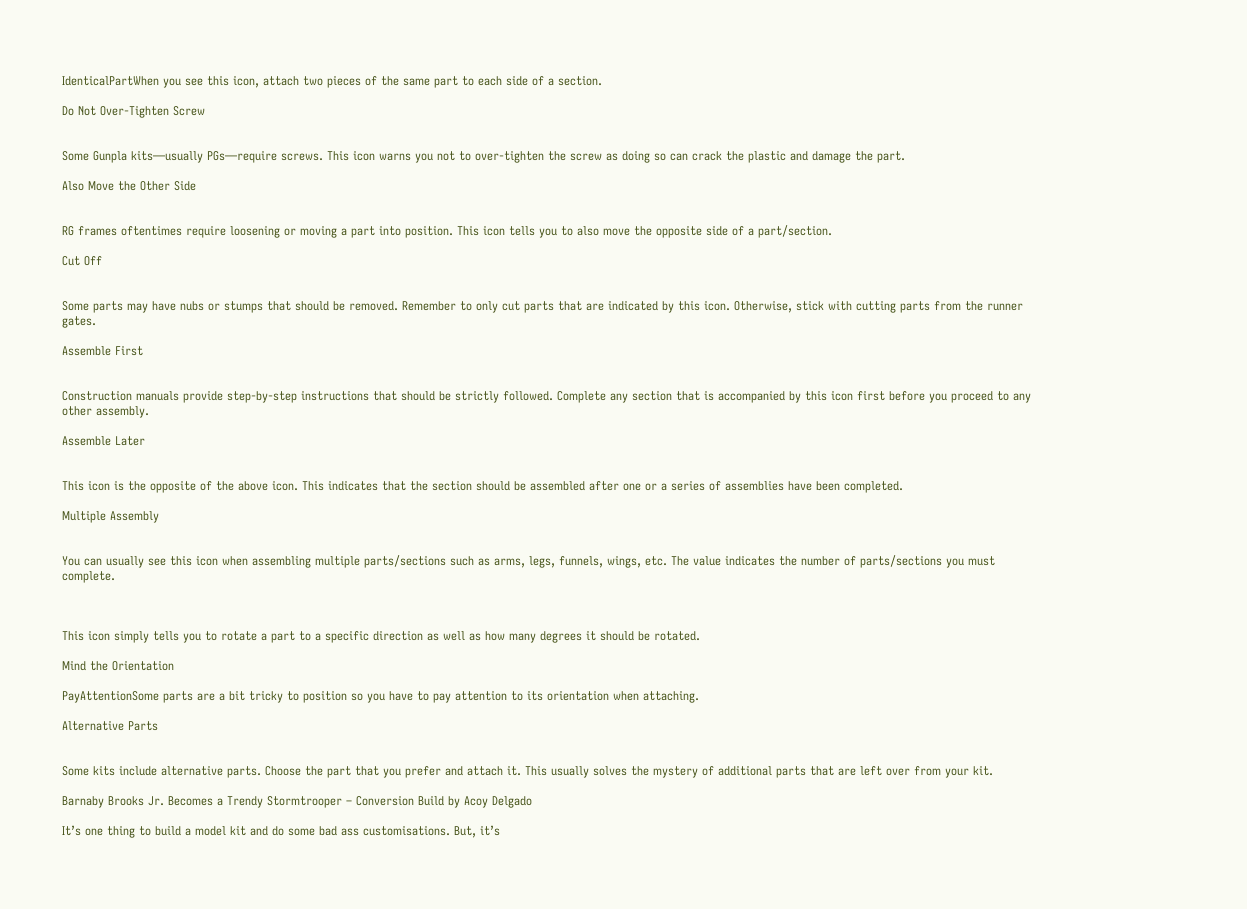IdenticalPartWhen you see this icon, attach two pieces of the same part to each side of a section.

Do Not Over-Tighten Screw


Some Gunpla kits—usually PGs—require screws. This icon warns you not to over-tighten the screw as doing so can crack the plastic and damage the part.

Also Move the Other Side


RG frames oftentimes require loosening or moving a part into position. This icon tells you to also move the opposite side of a part/section.

Cut Off


Some parts may have nubs or stumps that should be removed. Remember to only cut parts that are indicated by this icon. Otherwise, stick with cutting parts from the runner gates.

Assemble First


Construction manuals provide step-by-step instructions that should be strictly followed. Complete any section that is accompanied by this icon first before you proceed to any other assembly.

Assemble Later


This icon is the opposite of the above icon. This indicates that the section should be assembled after one or a series of assemblies have been completed.

Multiple Assembly


You can usually see this icon when assembling multiple parts/sections such as arms, legs, funnels, wings, etc. The value indicates the number of parts/sections you must complete.



This icon simply tells you to rotate a part to a specific direction as well as how many degrees it should be rotated.

Mind the Orientation

PayAttentionSome parts are a bit tricky to position so you have to pay attention to its orientation when attaching.

Alternative Parts


Some kits include alternative parts. Choose the part that you prefer and attach it. This usually solves the mystery of additional parts that are left over from your kit.

Barnaby Brooks Jr. Becomes a Trendy Stormtrooper – Conversion Build by Acoy Delgado

It’s one thing to build a model kit and do some bad ass customisations. But, it’s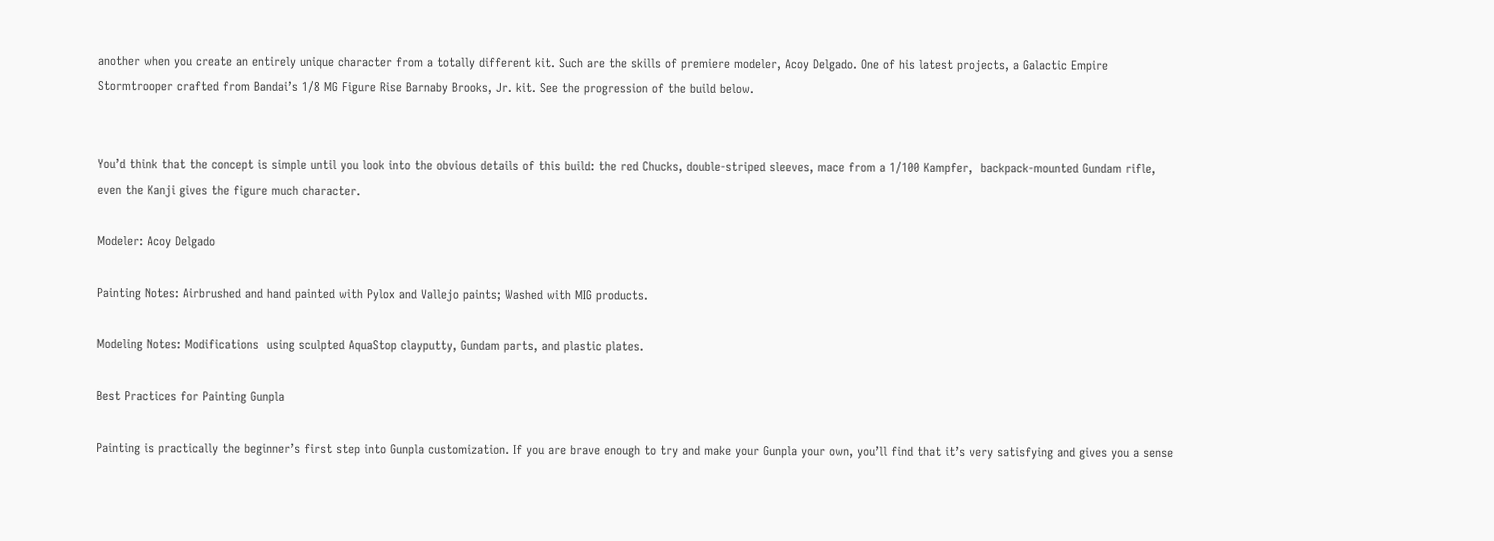another when you create an entirely unique character from a totally different kit. Such are the skills of premiere modeler, Acoy Delgado. One of his latest projects, a Galactic Empire Stormtrooper crafted from Bandai’s 1/8 MG Figure Rise Barnaby Brooks, Jr. kit. See the progression of the build below.


You’d think that the concept is simple until you look into the obvious details of this build: the red Chucks, double-striped sleeves, mace from a 1/100 Kampfer,  backpack-mounted Gundam rifle, even the Kanji gives the figure much character.

Modeler: Acoy Delgado

Painting Notes: Airbrushed and hand painted with Pylox and Vallejo paints; Washed with MIG products.

Modeling Notes: Modifications  using sculpted AquaStop clayputty, Gundam parts, and plastic plates.

Best Practices for Painting Gunpla

Painting is practically the beginner’s first step into Gunpla customization. If you are brave enough to try and make your Gunpla your own, you’ll find that it’s very satisfying and gives you a sense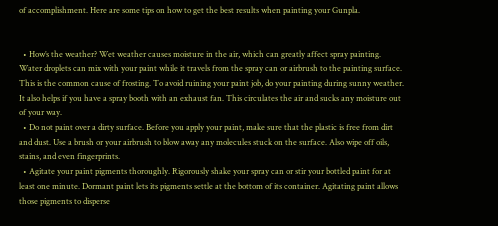of accomplishment. Here are some tips on how to get the best results when painting your Gunpla.


  • How’s the weather? Wet weather causes moisture in the air, which can greatly affect spray painting. Water droplets can mix with your paint while it travels from the spray can or airbrush to the painting surface. This is the common cause of frosting. To avoid ruining your paint job, do your painting during sunny weather. It also helps if you have a spray booth with an exhaust fan. This circulates the air and sucks any moisture out of your way.
  • Do not paint over a dirty surface. Before you apply your paint, make sure that the plastic is free from dirt and dust. Use a brush or your airbrush to blow away any molecules stuck on the surface. Also wipe off oils, stains, and even fingerprints.
  • Agitate your paint pigments thoroughly. Rigorously shake your spray can or stir your bottled paint for at least one minute. Dormant paint lets its pigments settle at the bottom of its container. Agitating paint allows those pigments to disperse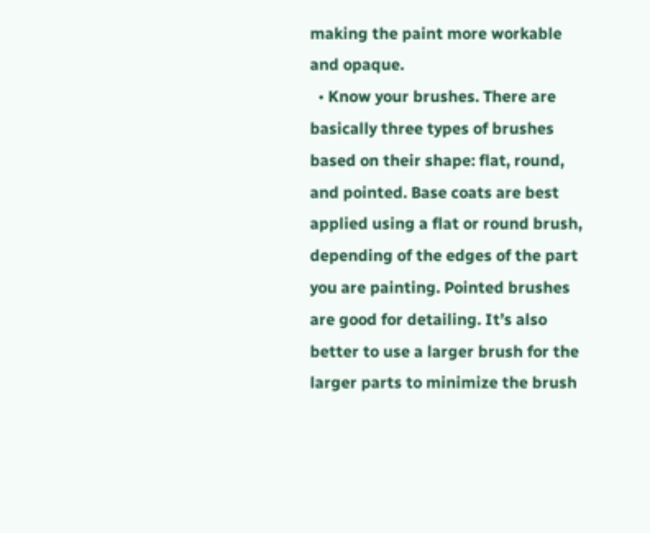making the paint more workable and opaque.
  • Know your brushes. There are basically three types of brushes based on their shape: flat, round, and pointed. Base coats are best applied using a flat or round brush, depending of the edges of the part you are painting. Pointed brushes are good for detailing. It’s also better to use a larger brush for the larger parts to minimize the brush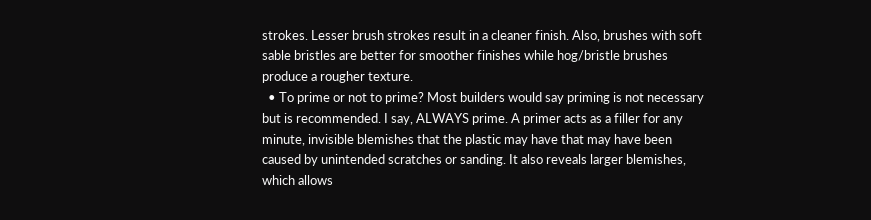strokes. Lesser brush strokes result in a cleaner finish. Also, brushes with soft sable bristles are better for smoother finishes while hog/bristle brushes produce a rougher texture.
  • To prime or not to prime? Most builders would say priming is not necessary but is recommended. I say, ALWAYS prime. A primer acts as a filler for any minute, invisible blemishes that the plastic may have that may have been caused by unintended scratches or sanding. It also reveals larger blemishes, which allows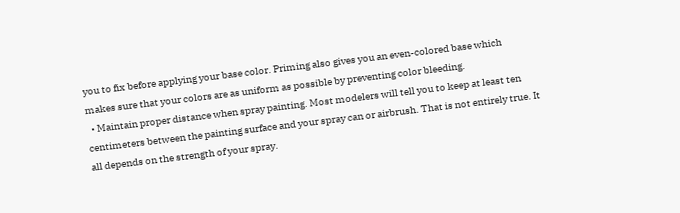you to fix before applying your base color. Priming also gives you an even-colored base which makes sure that your colors are as uniform as possible by preventing color bleeding.
  • Maintain proper distance when spray painting. Most modelers will tell you to keep at least ten centimeters between the painting surface and your spray can or airbrush. That is not entirely true. It all depends on the strength of your spray.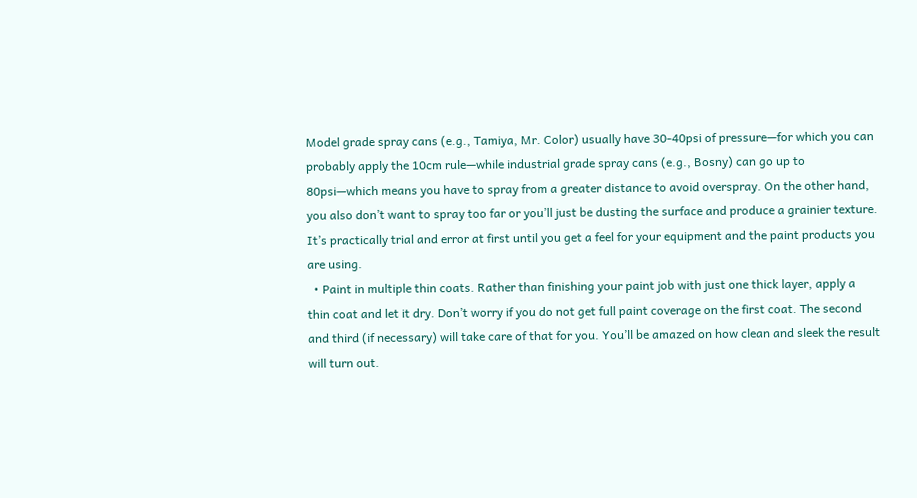Model grade spray cans (e.g., Tamiya, Mr. Color) usually have 30-40psi of pressure—for which you can probably apply the 10cm rule—while industrial grade spray cans (e.g., Bosny) can go up to 80psi—which means you have to spray from a greater distance to avoid overspray. On the other hand, you also don’t want to spray too far or you’ll just be dusting the surface and produce a grainier texture. It’s practically trial and error at first until you get a feel for your equipment and the paint products you are using.
  • Paint in multiple thin coats. Rather than finishing your paint job with just one thick layer, apply a thin coat and let it dry. Don’t worry if you do not get full paint coverage on the first coat. The second and third (if necessary) will take care of that for you. You’ll be amazed on how clean and sleek the result will turn out.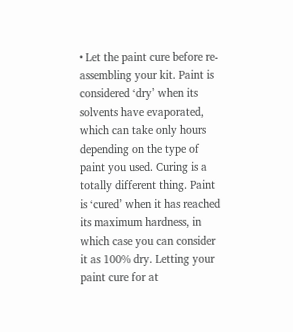• Let the paint cure before re-assembling your kit. Paint is considered ‘dry’ when its solvents have evaporated, which can take only hours depending on the type of paint you used. Curing is a totally different thing. Paint is ‘cured’ when it has reached its maximum hardness, in which case you can consider it as 100% dry. Letting your paint cure for at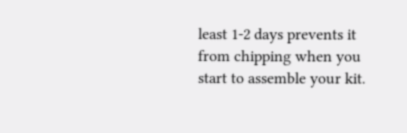least 1-2 days prevents it from chipping when you start to assemble your kit.